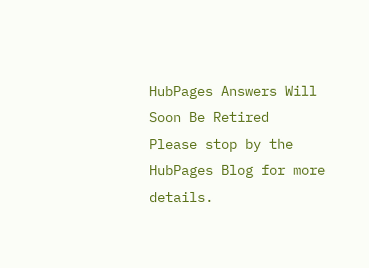HubPages Answers Will Soon Be Retired
Please stop by the HubPages Blog for more details.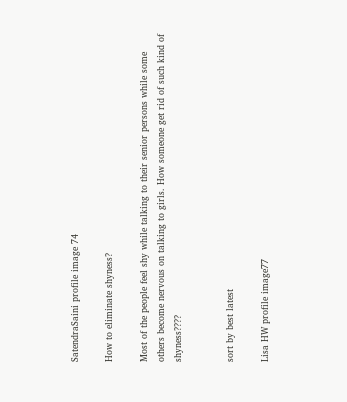SatendraSaini profile image 74

How to eliminate shyness?

Most of the people feel shy while talking to their senior persons while some others become nervous on talking to girls. How someone get rid of such kind of shyness????


sort by best latest

Lisa HW profile image77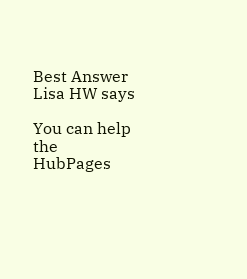Best Answer Lisa HW says

You can help the HubPages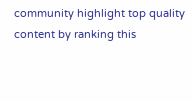community highlight top quality content by ranking this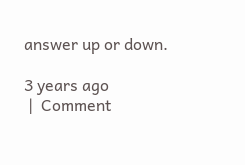answer up or down.

3 years ago
 |  Comment